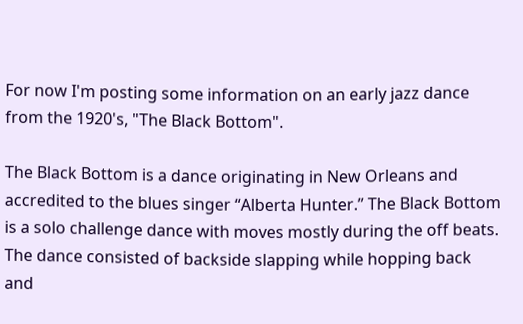For now I'm posting some information on an early jazz dance from the 1920's, "The Black Bottom".

The Black Bottom is a dance originating in New Orleans and accredited to the blues singer “Alberta Hunter.” The Black Bottom is a solo challenge dance with moves mostly during the off beats. The dance consisted of backside slapping while hopping back and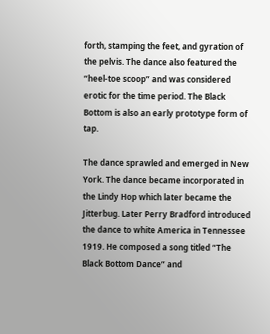forth, stamping the feet, and gyration of the pelvis. The dance also featured the “heel-toe scoop” and was considered erotic for the time period. The Black Bottom is also an early prototype form of tap.

The dance sprawled and emerged in New York. The dance became incorporated in the Lindy Hop which later became the Jitterbug. Later Perry Bradford introduced the dance to white America in Tennessee 1919. He composed a song titled “The Black Bottom Dance” and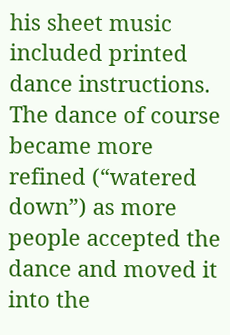his sheet music included printed dance instructions. The dance of course became more refined (“watered down”) as more people accepted the dance and moved it into the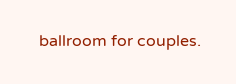ballroom for couples.